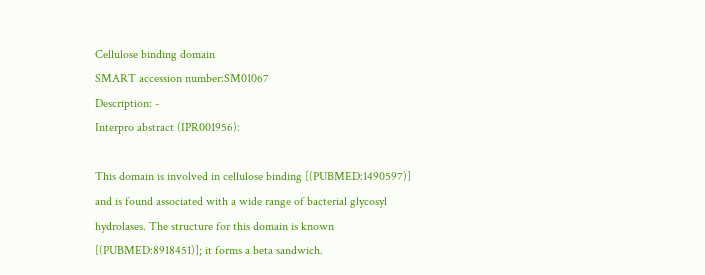Cellulose binding domain
SMART accession number:SM01067
Description: -
Interpro abstract (IPR001956):

This domain is involved in cellulose binding [(PUBMED:1490597)] and is found associated with a wide range of bacterial glycosyl hydrolases. The structure for this domain is known [(PUBMED:8918451)]; it forms a beta sandwich.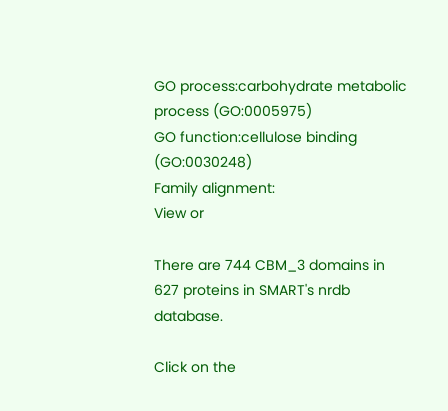GO process:carbohydrate metabolic process (GO:0005975)
GO function:cellulose binding (GO:0030248)
Family alignment:
View or

There are 744 CBM_3 domains in 627 proteins in SMART's nrdb database.

Click on the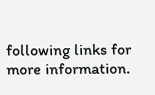following links for more information.